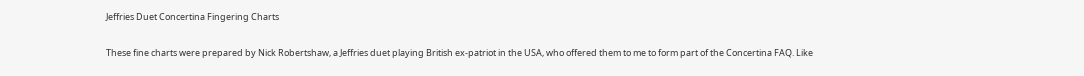Jeffries Duet Concertina Fingering Charts

These fine charts were prepared by Nick Robertshaw, a Jeffries duet playing British ex-patriot in the USA, who offered them to me to form part of the Concertina FAQ. Like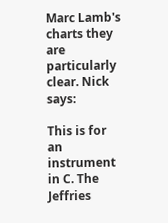Marc Lamb's charts they are particularly clear. Nick says:

This is for an instrument in C. The Jeffries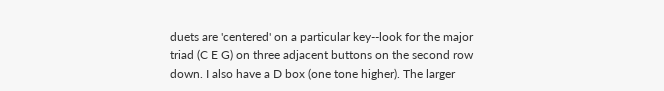duets are 'centered' on a particular key--look for the major triad (C E G) on three adjacent buttons on the second row down. I also have a D box (one tone higher). The larger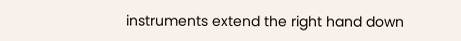instruments extend the right hand down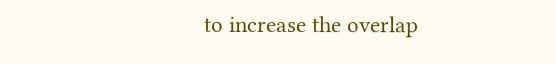to increase the overlap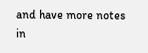and have more notes in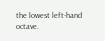the lowest left-hand octave.